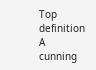Top definition
A cunning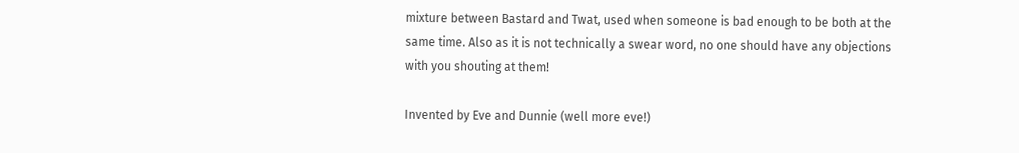mixture between Bastard and Twat, used when someone is bad enough to be both at the same time. Also as it is not technically a swear word, no one should have any objections with you shouting at them!

Invented by Eve and Dunnie (well more eve!)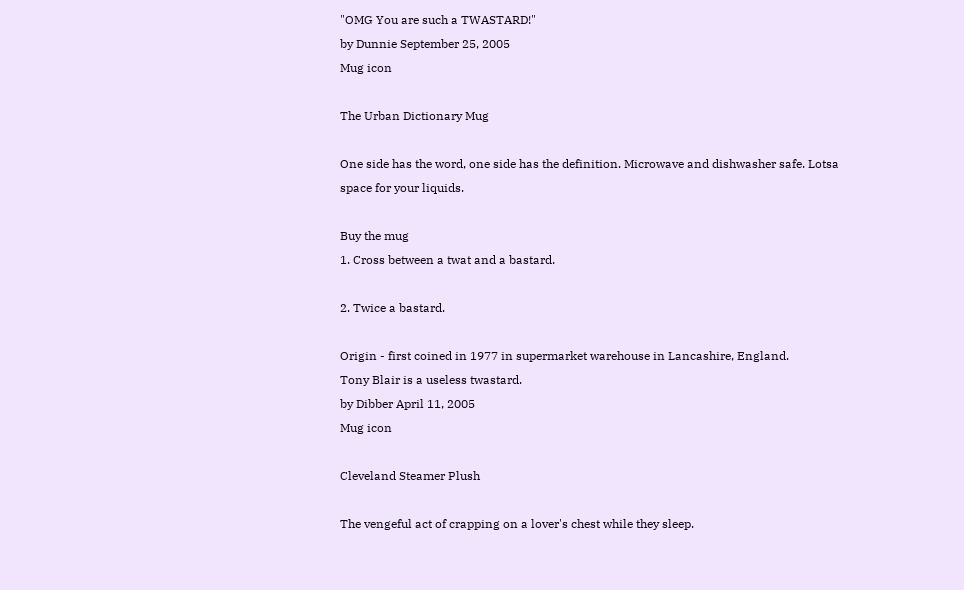"OMG You are such a TWASTARD!"
by Dunnie September 25, 2005
Mug icon

The Urban Dictionary Mug

One side has the word, one side has the definition. Microwave and dishwasher safe. Lotsa space for your liquids.

Buy the mug
1. Cross between a twat and a bastard.

2. Twice a bastard.

Origin - first coined in 1977 in supermarket warehouse in Lancashire, England.
Tony Blair is a useless twastard.
by Dibber April 11, 2005
Mug icon

Cleveland Steamer Plush

The vengeful act of crapping on a lover's chest while they sleep.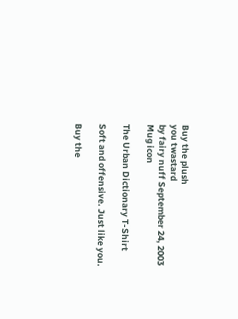Buy the plush
you twastard
by fairy nuff September 24, 2003
Mug icon

The Urban Dictionary T-Shirt

Soft and offensive. Just like you.

Buy the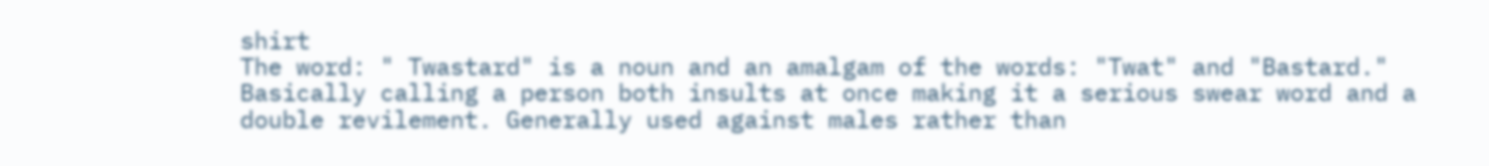shirt
The word: " Twastard" is a noun and an amalgam of the words: "Twat" and "Bastard." Basically calling a person both insults at once making it a serious swear word and a double revilement. Generally used against males rather than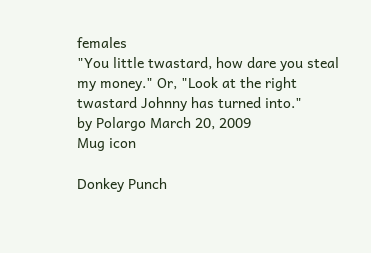females
"You little twastard, how dare you steal my money." Or, "Look at the right twastard Johnny has turned into."
by Polargo March 20, 2009
Mug icon

Donkey Punch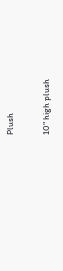Plush

10" high plush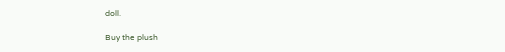doll.

Buy the plush